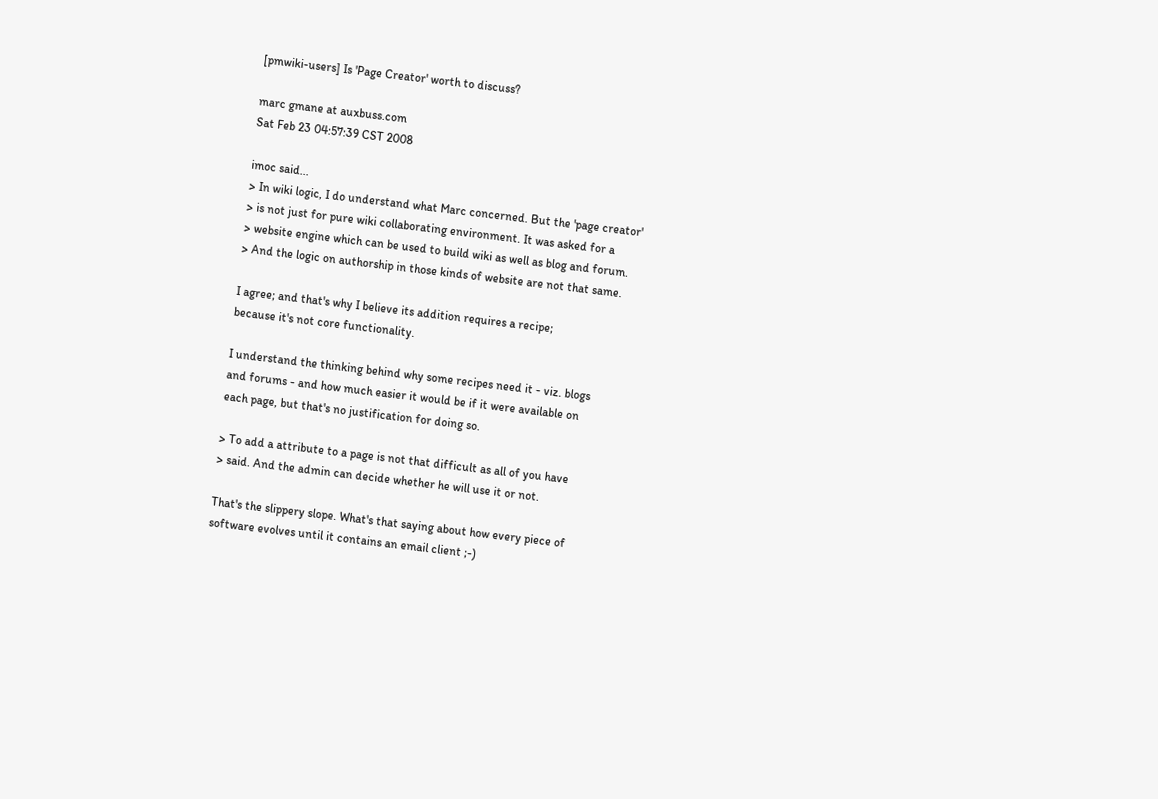[pmwiki-users] Is 'Page Creator' worth to discuss?

marc gmane at auxbuss.com
Sat Feb 23 04:57:39 CST 2008

imoc said...
> In wiki logic, I do understand what Marc concerned. But the 'page creator'
> is not just for pure wiki collaborating environment. It was asked for a
> website engine which can be used to build wiki as well as blog and forum.
> And the logic on authorship in those kinds of website are not that same.

I agree; and that's why I believe its addition requires a recipe;
because it's not core functionality.

I understand the thinking behind why some recipes need it - viz. blogs
and forums - and how much easier it would be if it were available on
each page, but that's no justification for doing so.

> To add a attribute to a page is not that difficult as all of you have
> said. And the admin can decide whether he will use it or not.

That's the slippery slope. What's that saying about how every piece of
software evolves until it contains an email client ;-)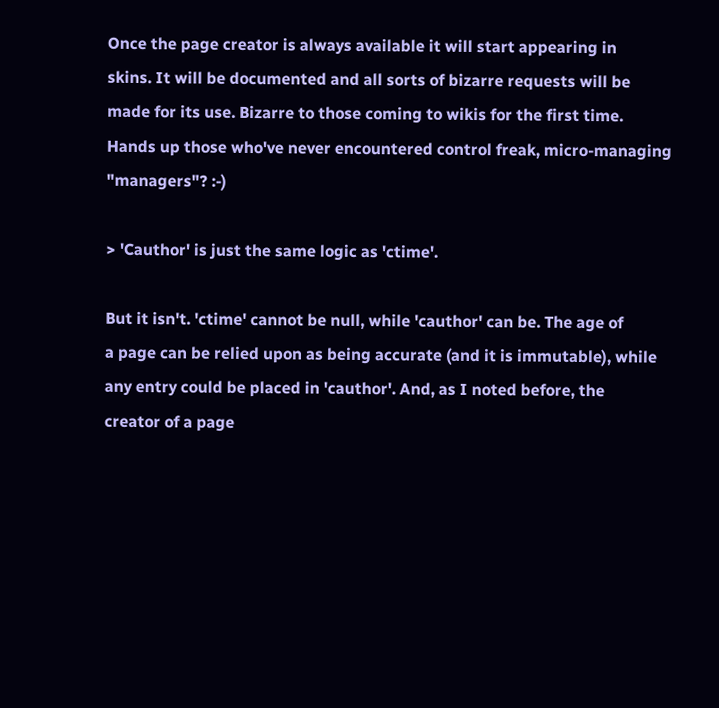Once the page creator is always available it will start appearing in
skins. It will be documented and all sorts of bizarre requests will be
made for its use. Bizarre to those coming to wikis for the first time.
Hands up those who've never encountered control freak, micro-managing
"managers"? :-)

> 'Cauthor' is just the same logic as 'ctime'.

But it isn't. 'ctime' cannot be null, while 'cauthor' can be. The age of
a page can be relied upon as being accurate (and it is immutable), while
any entry could be placed in 'cauthor'. And, as I noted before, the
creator of a page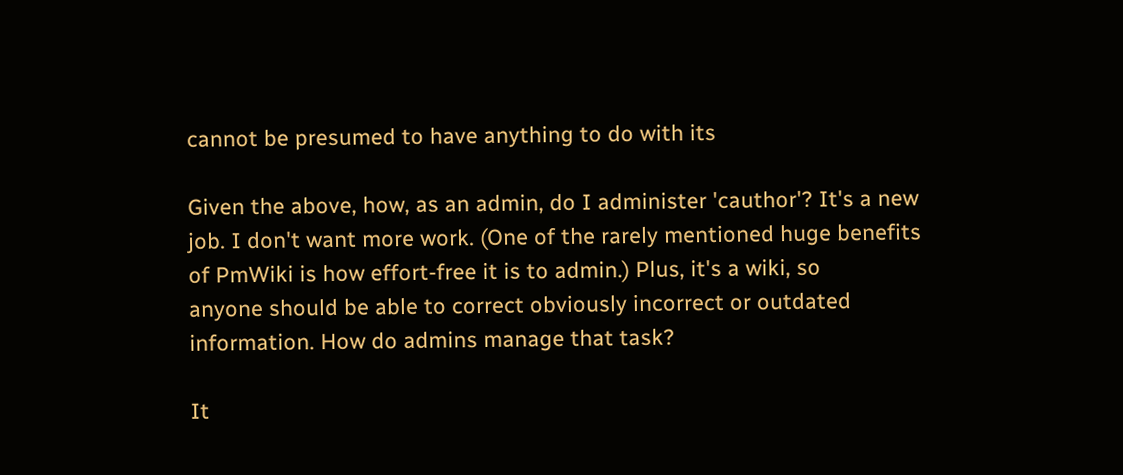cannot be presumed to have anything to do with its

Given the above, how, as an admin, do I administer 'cauthor'? It's a new
job. I don't want more work. (One of the rarely mentioned huge benefits
of PmWiki is how effort-free it is to admin.) Plus, it's a wiki, so
anyone should be able to correct obviously incorrect or outdated
information. How do admins manage that task?

It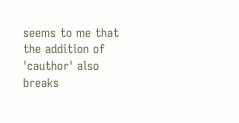seems to me that the addition of 'cauthor' also breaks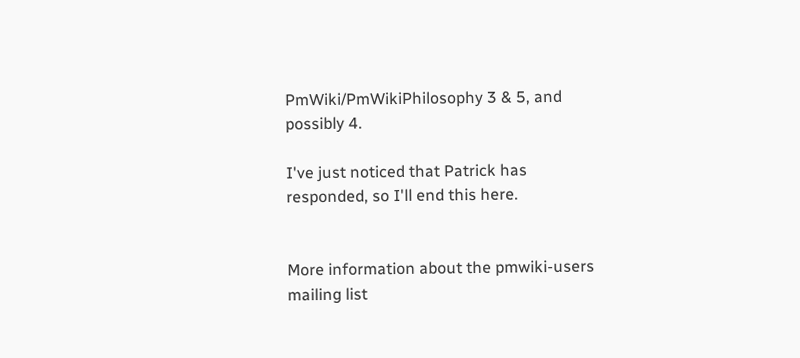PmWiki/PmWikiPhilosophy 3 & 5, and possibly 4.

I've just noticed that Patrick has responded, so I'll end this here.


More information about the pmwiki-users mailing list